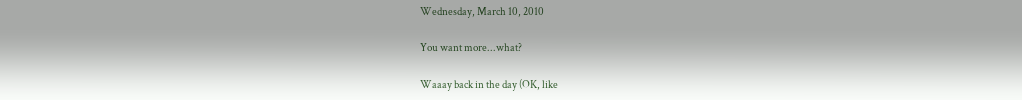Wednesday, March 10, 2010

You want more...what?

Waaay back in the day (OK, like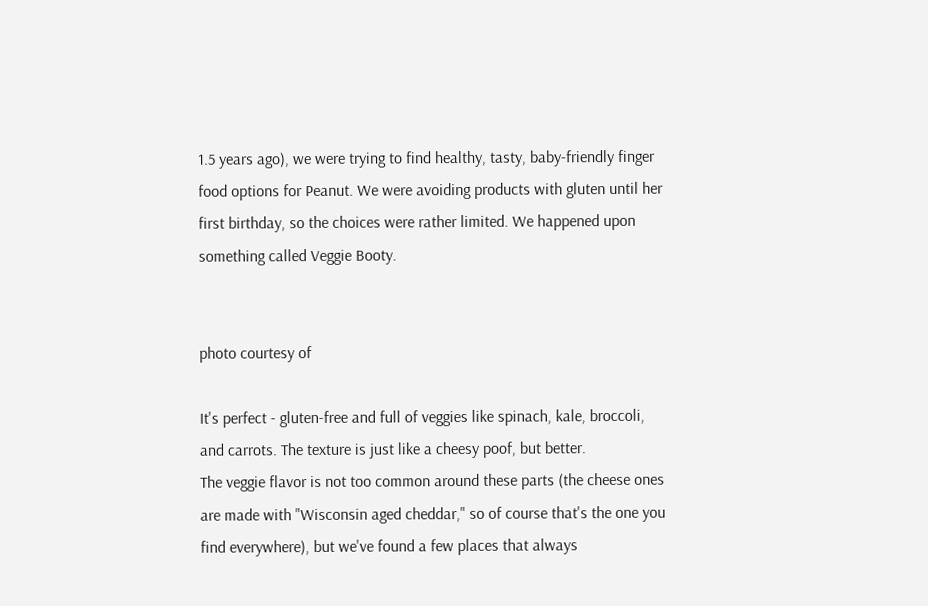1.5 years ago), we were trying to find healthy, tasty, baby-friendly finger food options for Peanut. We were avoiding products with gluten until her first birthday, so the choices were rather limited. We happened upon something called Veggie Booty.


photo courtesy of

It's perfect - gluten-free and full of veggies like spinach, kale, broccoli, and carrots. The texture is just like a cheesy poof, but better.
The veggie flavor is not too common around these parts (the cheese ones are made with "Wisconsin aged cheddar," so of course that's the one you find everywhere), but we've found a few places that always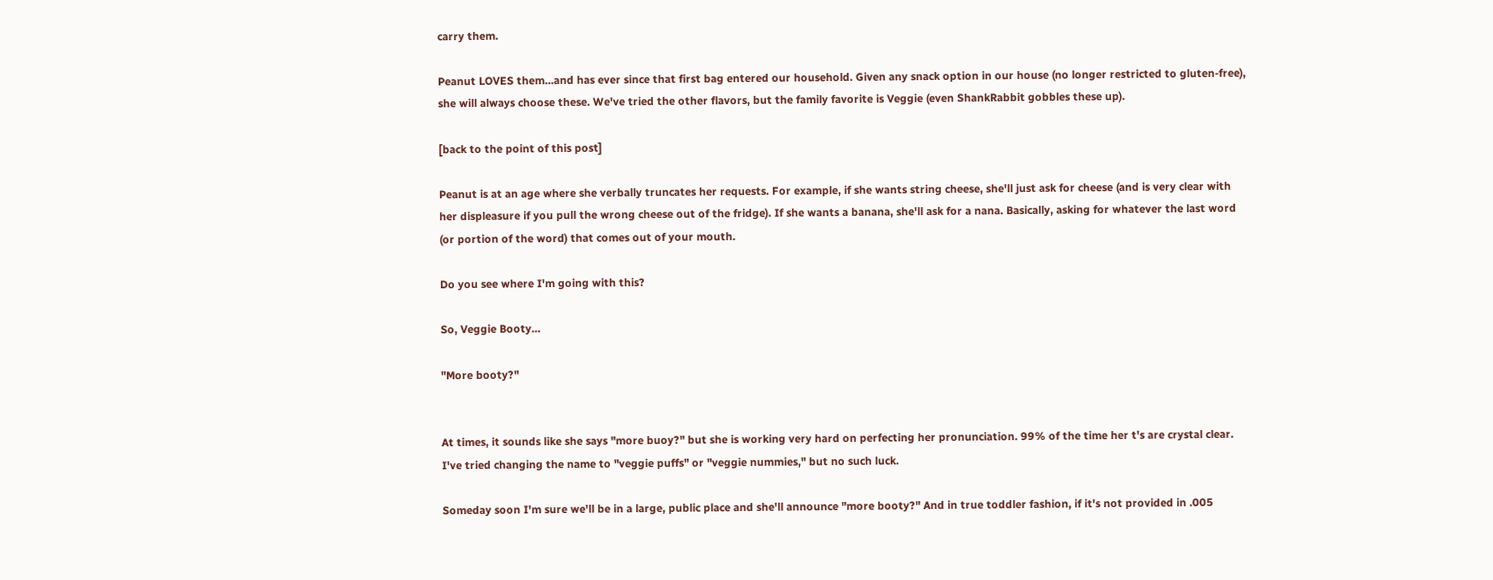carry them.

Peanut LOVES them...and has ever since that first bag entered our household. Given any snack option in our house (no longer restricted to gluten-free), she will always choose these. We've tried the other flavors, but the family favorite is Veggie (even ShankRabbit gobbles these up).

[back to the point of this post]

Peanut is at an age where she verbally truncates her requests. For example, if she wants string cheese, she'll just ask for cheese (and is very clear with her displeasure if you pull the wrong cheese out of the fridge). If she wants a banana, she'll ask for a nana. Basically, asking for whatever the last word (or portion of the word) that comes out of your mouth.

Do you see where I'm going with this?

So, Veggie Booty...

"More booty?"


At times, it sounds like she says "more buoy?" but she is working very hard on perfecting her pronunciation. 99% of the time her t's are crystal clear. I've tried changing the name to "veggie puffs" or "veggie nummies," but no such luck.

Someday soon I'm sure we'll be in a large, public place and she'll announce "more booty?" And in true toddler fashion, if it's not provided in .005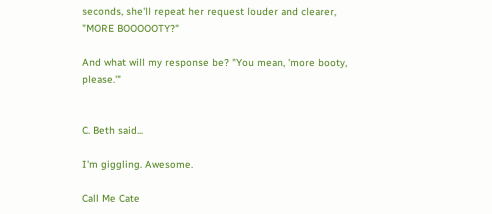seconds, she'll repeat her request louder and clearer, "MORE BOOOOOTY?"

And what will my response be? "You mean, 'more booty, please.'"


C. Beth said...

I'm giggling. Awesome.

Call Me Cate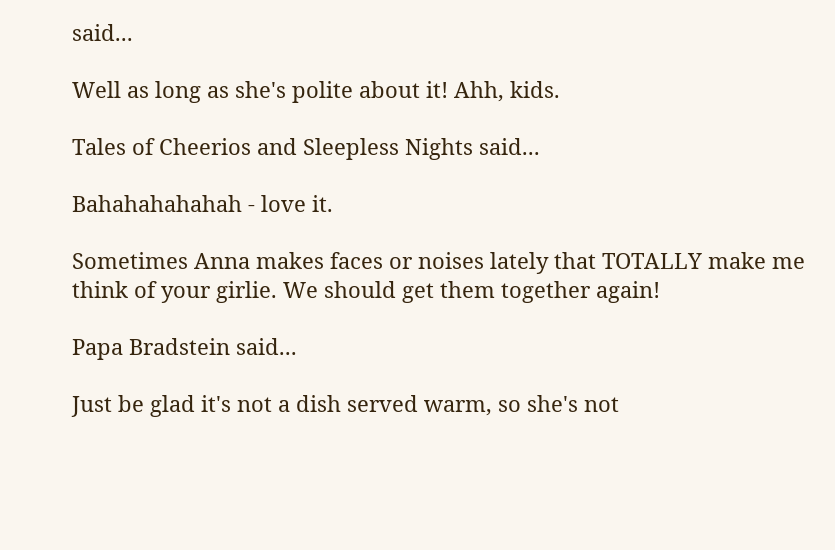said...

Well as long as she's polite about it! Ahh, kids.

Tales of Cheerios and Sleepless Nights said...

Bahahahahahah - love it.

Sometimes Anna makes faces or noises lately that TOTALLY make me think of your girlie. We should get them together again!

Papa Bradstein said...

Just be glad it's not a dish served warm, so she's not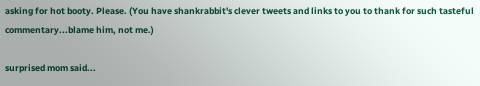asking for hot booty. Please. (You have shankrabbit's clever tweets and links to you to thank for such tasteful commentary...blame him, not me.)

surprised mom said...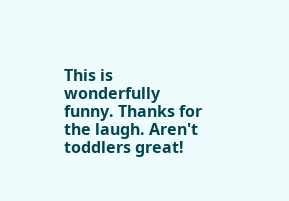This is wonderfully funny. Thanks for the laugh. Aren't toddlers great!